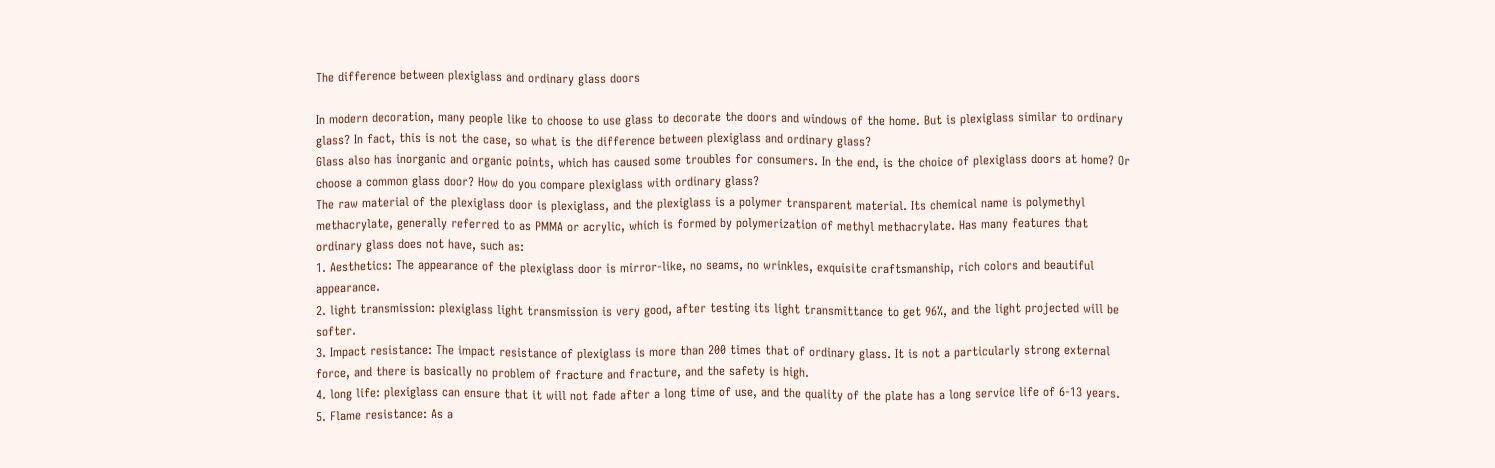The difference between plexiglass and ordinary glass doors

In modern decoration, many people like to choose to use glass to decorate the doors and windows of the home. But is plexiglass similar to ordinary glass? In fact, this is not the case, so what is the difference between plexiglass and ordinary glass?
Glass also has inorganic and organic points, which has caused some troubles for consumers. In the end, is the choice of plexiglass doors at home? Or choose a common glass door? How do you compare plexiglass with ordinary glass?
The raw material of the plexiglass door is plexiglass, and the plexiglass is a polymer transparent material. Its chemical name is polymethyl methacrylate, generally referred to as PMMA or acrylic, which is formed by polymerization of methyl methacrylate. Has many features that ordinary glass does not have, such as:
1. Aesthetics: The appearance of the plexiglass door is mirror-like, no seams, no wrinkles, exquisite craftsmanship, rich colors and beautiful appearance.
2. light transmission: plexiglass light transmission is very good, after testing its light transmittance to get 96%, and the light projected will be softer.
3. Impact resistance: The impact resistance of plexiglass is more than 200 times that of ordinary glass. It is not a particularly strong external force, and there is basically no problem of fracture and fracture, and the safety is high.
4. long life: plexiglass can ensure that it will not fade after a long time of use, and the quality of the plate has a long service life of 6-13 years.
5. Flame resistance: As a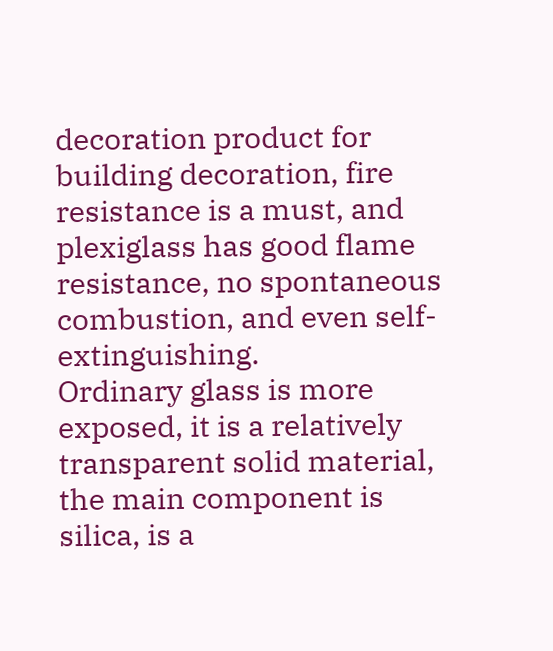decoration product for building decoration, fire resistance is a must, and plexiglass has good flame resistance, no spontaneous combustion, and even self-extinguishing.
Ordinary glass is more exposed, it is a relatively transparent solid material, the main component is silica, is a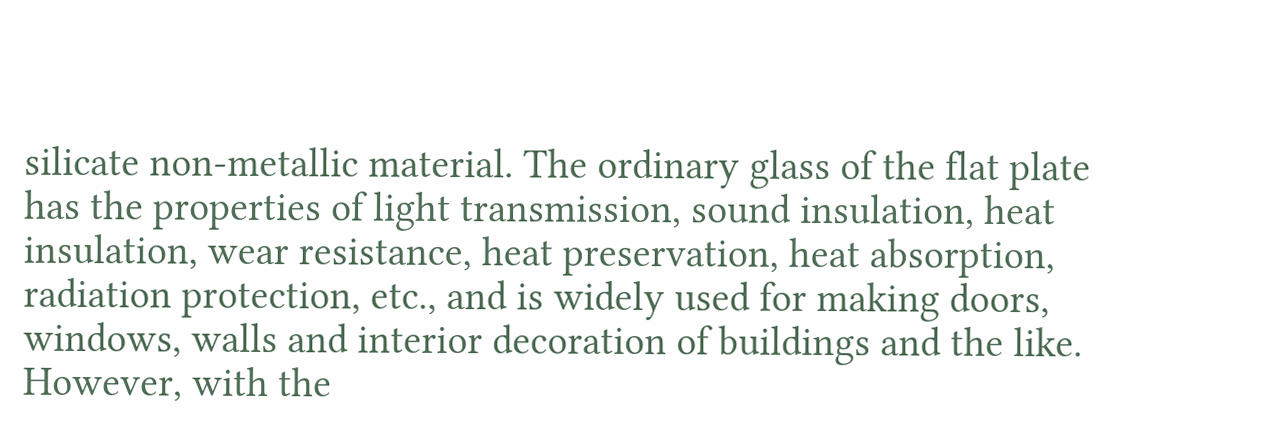silicate non-metallic material. The ordinary glass of the flat plate has the properties of light transmission, sound insulation, heat insulation, wear resistance, heat preservation, heat absorption, radiation protection, etc., and is widely used for making doors, windows, walls and interior decoration of buildings and the like.
However, with the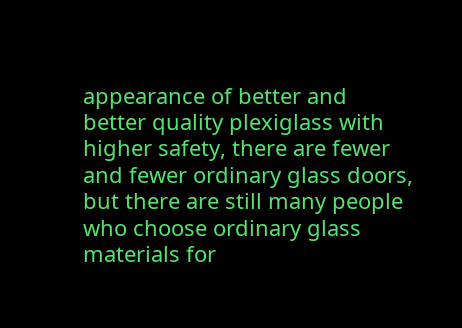appearance of better and better quality plexiglass with higher safety, there are fewer and fewer ordinary glass doors, but there are still many people who choose ordinary glass materials for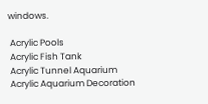windows.

 Acrylic Pools
 Acrylic Fish Tank
 Acrylic Tunnel Aquarium
 Acrylic Aquarium Decoration